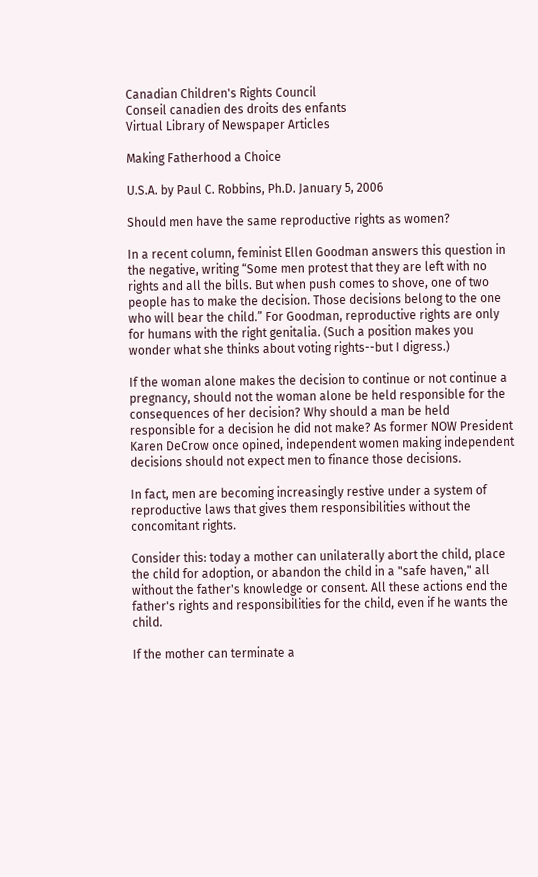Canadian Children's Rights Council
Conseil canadien des droits des enfants
Virtual Library of Newspaper Articles

Making Fatherhood a Choice

U.S.A. by Paul C. Robbins, Ph.D. January 5, 2006

Should men have the same reproductive rights as women?

In a recent column, feminist Ellen Goodman answers this question in the negative, writing “Some men protest that they are left with no rights and all the bills. But when push comes to shove, one of two people has to make the decision. Those decisions belong to the one who will bear the child.” For Goodman, reproductive rights are only for humans with the right genitalia. (Such a position makes you wonder what she thinks about voting rights--but I digress.)

If the woman alone makes the decision to continue or not continue a pregnancy, should not the woman alone be held responsible for the consequences of her decision? Why should a man be held responsible for a decision he did not make? As former NOW President Karen DeCrow once opined, independent women making independent decisions should not expect men to finance those decisions.

In fact, men are becoming increasingly restive under a system of reproductive laws that gives them responsibilities without the concomitant rights.

Consider this: today a mother can unilaterally abort the child, place the child for adoption, or abandon the child in a "safe haven," all without the father's knowledge or consent. All these actions end the father's rights and responsibilities for the child, even if he wants the child.

If the mother can terminate a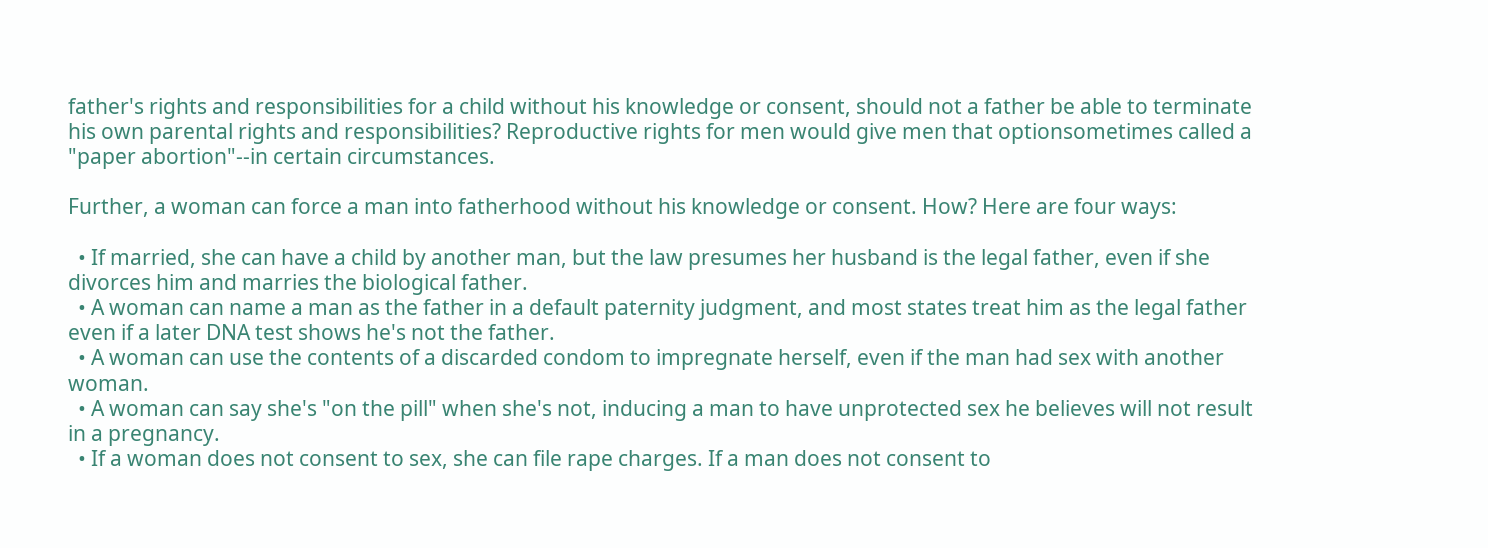father's rights and responsibilities for a child without his knowledge or consent, should not a father be able to terminate his own parental rights and responsibilities? Reproductive rights for men would give men that optionsometimes called a "paper abortion"--in certain circumstances.

Further, a woman can force a man into fatherhood without his knowledge or consent. How? Here are four ways:

  • If married, she can have a child by another man, but the law presumes her husband is the legal father, even if she divorces him and marries the biological father.
  • A woman can name a man as the father in a default paternity judgment, and most states treat him as the legal father even if a later DNA test shows he's not the father.
  • A woman can use the contents of a discarded condom to impregnate herself, even if the man had sex with another woman.
  • A woman can say she's "on the pill" when she's not, inducing a man to have unprotected sex he believes will not result in a pregnancy.
  • If a woman does not consent to sex, she can file rape charges. If a man does not consent to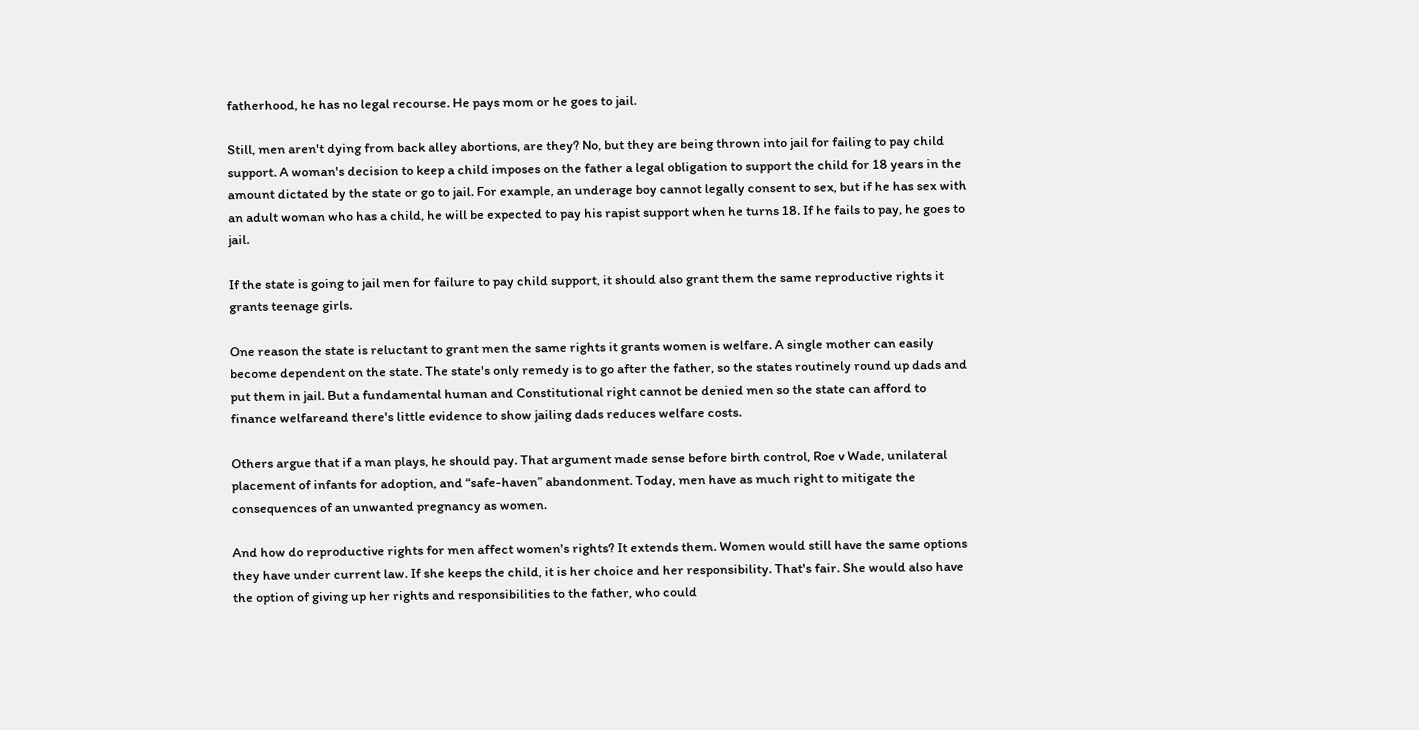fatherhood, he has no legal recourse. He pays mom or he goes to jail.

Still, men aren't dying from back alley abortions, are they? No, but they are being thrown into jail for failing to pay child support. A woman's decision to keep a child imposes on the father a legal obligation to support the child for 18 years in the amount dictated by the state or go to jail. For example, an underage boy cannot legally consent to sex, but if he has sex with an adult woman who has a child, he will be expected to pay his rapist support when he turns 18. If he fails to pay, he goes to jail.

If the state is going to jail men for failure to pay child support, it should also grant them the same reproductive rights it grants teenage girls.

One reason the state is reluctant to grant men the same rights it grants women is welfare. A single mother can easily become dependent on the state. The state's only remedy is to go after the father, so the states routinely round up dads and put them in jail. But a fundamental human and Constitutional right cannot be denied men so the state can afford to finance welfareand there's little evidence to show jailing dads reduces welfare costs.

Others argue that if a man plays, he should pay. That argument made sense before birth control, Roe v Wade, unilateral placement of infants for adoption, and “safe-haven” abandonment. Today, men have as much right to mitigate the consequences of an unwanted pregnancy as women.

And how do reproductive rights for men affect women's rights? It extends them. Women would still have the same options they have under current law. If she keeps the child, it is her choice and her responsibility. That's fair. She would also have the option of giving up her rights and responsibilities to the father, who could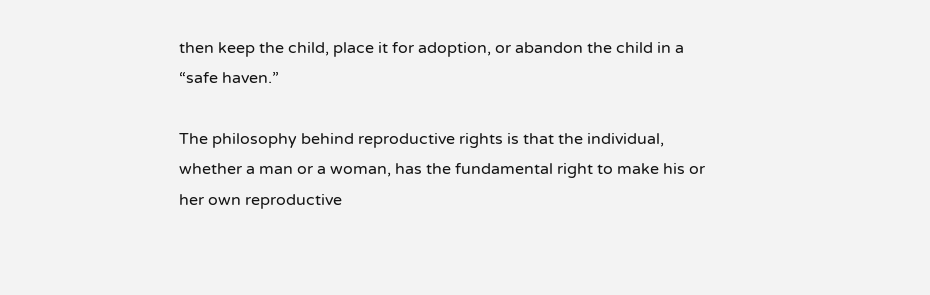then keep the child, place it for adoption, or abandon the child in a “safe haven.”

The philosophy behind reproductive rights is that the individual, whether a man or a woman, has the fundamental right to make his or her own reproductive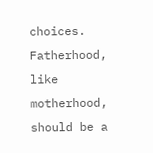choices. Fatherhood, like motherhood, should be a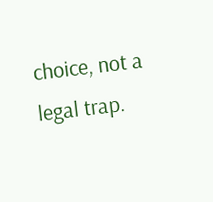choice, not a legal trap.